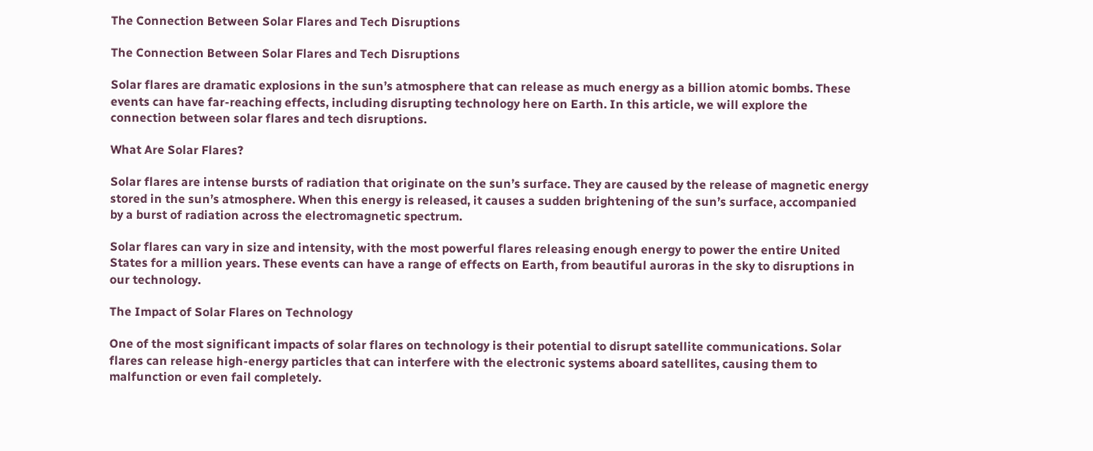The Connection Between Solar Flares and Tech Disruptions

The Connection Between Solar Flares and Tech Disruptions

Solar flares are dramatic explosions in the sun’s atmosphere that can release as much energy as a billion atomic bombs. These events can have far-reaching effects, including disrupting technology here on Earth. In this article, we will explore the connection between solar flares and tech disruptions.

What Are Solar Flares?

Solar flares are intense bursts of radiation that originate on the sun’s surface. They are caused by the release of magnetic energy stored in the sun’s atmosphere. When this energy is released, it causes a sudden brightening of the sun’s surface, accompanied by a burst of radiation across the electromagnetic spectrum.

Solar flares can vary in size and intensity, with the most powerful flares releasing enough energy to power the entire United States for a million years. These events can have a range of effects on Earth, from beautiful auroras in the sky to disruptions in our technology.

The Impact of Solar Flares on Technology

One of the most significant impacts of solar flares on technology is their potential to disrupt satellite communications. Solar flares can release high-energy particles that can interfere with the electronic systems aboard satellites, causing them to malfunction or even fail completely.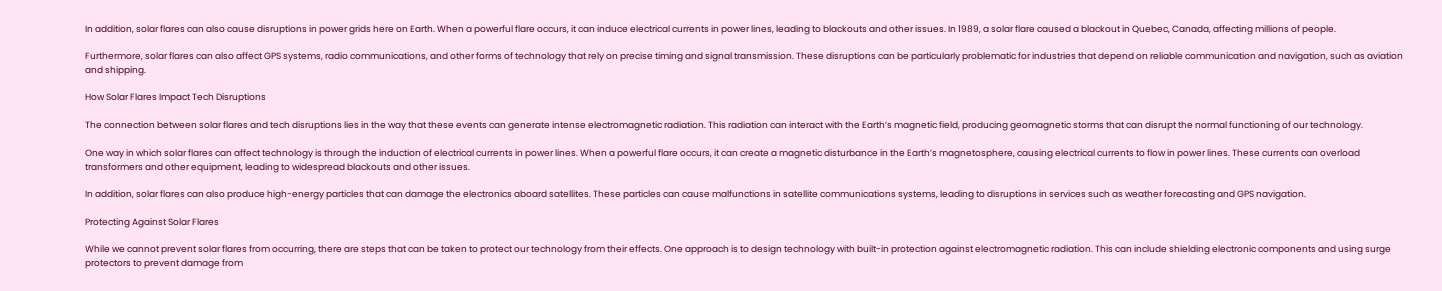In addition, solar flares can also cause disruptions in power grids here on Earth. When a powerful flare occurs, it can induce electrical currents in power lines, leading to blackouts and other issues. In 1989, a solar flare caused a blackout in Quebec, Canada, affecting millions of people.

Furthermore, solar flares can also affect GPS systems, radio communications, and other forms of technology that rely on precise timing and signal transmission. These disruptions can be particularly problematic for industries that depend on reliable communication and navigation, such as aviation and shipping.

How Solar Flares Impact Tech Disruptions

The connection between solar flares and tech disruptions lies in the way that these events can generate intense electromagnetic radiation. This radiation can interact with the Earth’s magnetic field, producing geomagnetic storms that can disrupt the normal functioning of our technology.

One way in which solar flares can affect technology is through the induction of electrical currents in power lines. When a powerful flare occurs, it can create a magnetic disturbance in the Earth’s magnetosphere, causing electrical currents to flow in power lines. These currents can overload transformers and other equipment, leading to widespread blackouts and other issues.

In addition, solar flares can also produce high-energy particles that can damage the electronics aboard satellites. These particles can cause malfunctions in satellite communications systems, leading to disruptions in services such as weather forecasting and GPS navigation.

Protecting Against Solar Flares

While we cannot prevent solar flares from occurring, there are steps that can be taken to protect our technology from their effects. One approach is to design technology with built-in protection against electromagnetic radiation. This can include shielding electronic components and using surge protectors to prevent damage from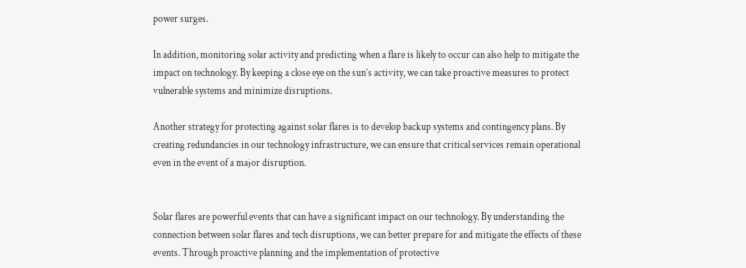power surges.

In addition, monitoring solar activity and predicting when a flare is likely to occur can also help to mitigate the impact on technology. By keeping a close eye on the sun’s activity, we can take proactive measures to protect vulnerable systems and minimize disruptions.

Another strategy for protecting against solar flares is to develop backup systems and contingency plans. By creating redundancies in our technology infrastructure, we can ensure that critical services remain operational even in the event of a major disruption.


Solar flares are powerful events that can have a significant impact on our technology. By understanding the connection between solar flares and tech disruptions, we can better prepare for and mitigate the effects of these events. Through proactive planning and the implementation of protective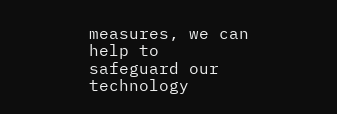measures, we can help to safeguard our technology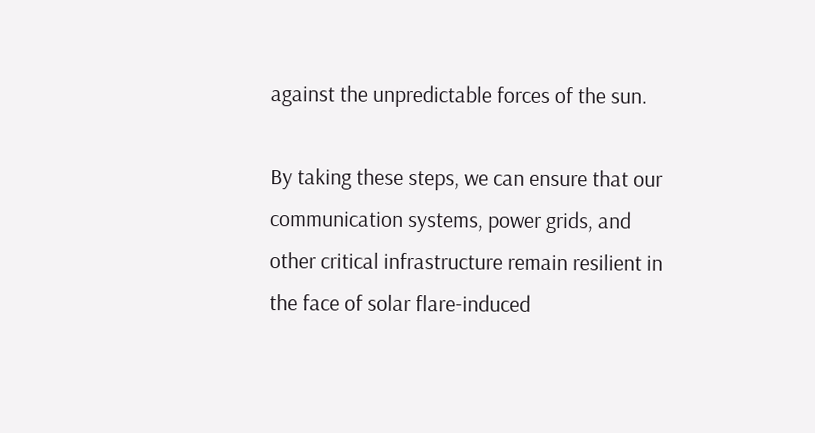against the unpredictable forces of the sun.

By taking these steps, we can ensure that our communication systems, power grids, and other critical infrastructure remain resilient in the face of solar flare-induced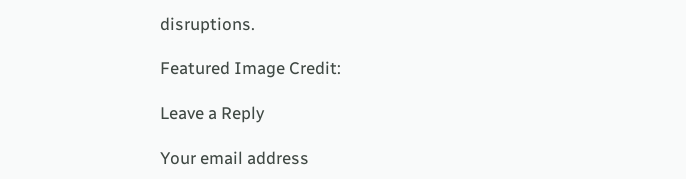disruptions.

Featured Image Credit:

Leave a Reply

Your email address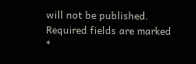will not be published. Required fields are marked *